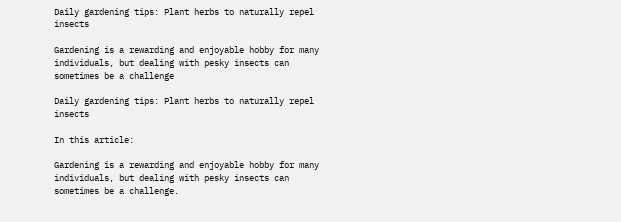Daily gardening tips: Plant herbs to naturally repel insects

Gardening is a rewarding and enjoyable hobby for many individuals, but dealing with pesky insects can sometimes be a challenge

Daily gardening tips: Plant herbs to naturally repel insects

In this article:

Gardening is a rewarding and enjoyable hobby for many individuals, but dealing with pesky insects can sometimes be a challenge.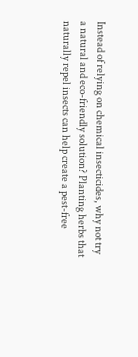Instead of relying on chemical insecticides, why not try a natural and eco-friendly solution? Planting herbs that naturally repel insects can help create a pest-free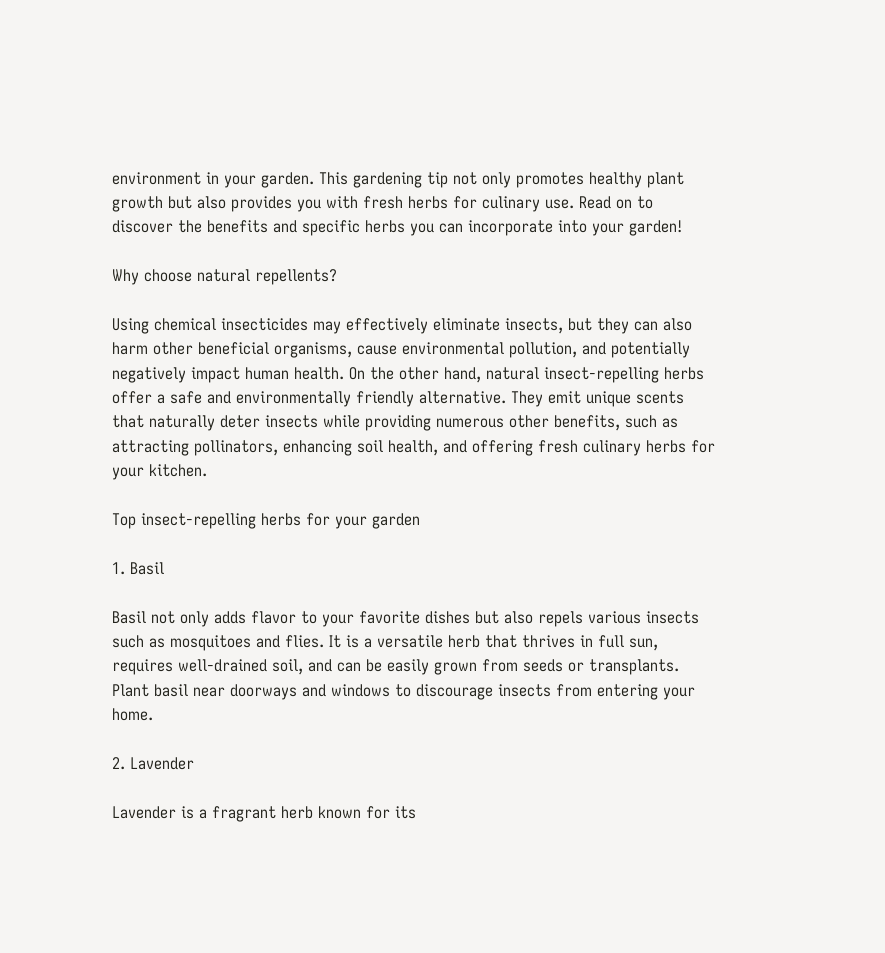environment in your garden. This gardening tip not only promotes healthy plant growth but also provides you with fresh herbs for culinary use. Read on to discover the benefits and specific herbs you can incorporate into your garden!

Why choose natural repellents?

Using chemical insecticides may effectively eliminate insects, but they can also harm other beneficial organisms, cause environmental pollution, and potentially negatively impact human health. On the other hand, natural insect-repelling herbs offer a safe and environmentally friendly alternative. They emit unique scents that naturally deter insects while providing numerous other benefits, such as attracting pollinators, enhancing soil health, and offering fresh culinary herbs for your kitchen.

Top insect-repelling herbs for your garden

1. Basil

Basil not only adds flavor to your favorite dishes but also repels various insects such as mosquitoes and flies. It is a versatile herb that thrives in full sun, requires well-drained soil, and can be easily grown from seeds or transplants. Plant basil near doorways and windows to discourage insects from entering your home.

2. Lavender

Lavender is a fragrant herb known for its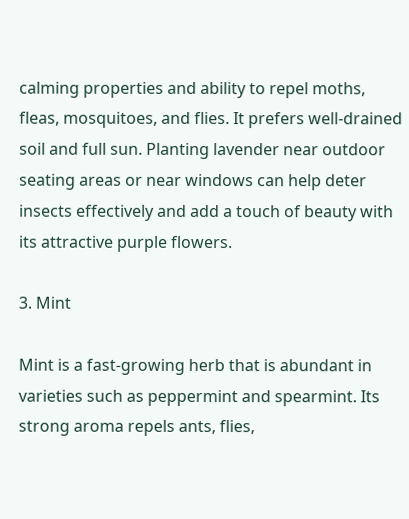calming properties and ability to repel moths, fleas, mosquitoes, and flies. It prefers well-drained soil and full sun. Planting lavender near outdoor seating areas or near windows can help deter insects effectively and add a touch of beauty with its attractive purple flowers.

3. Mint

Mint is a fast-growing herb that is abundant in varieties such as peppermint and spearmint. Its strong aroma repels ants, flies,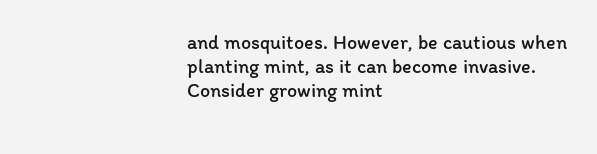and mosquitoes. However, be cautious when planting mint, as it can become invasive. Consider growing mint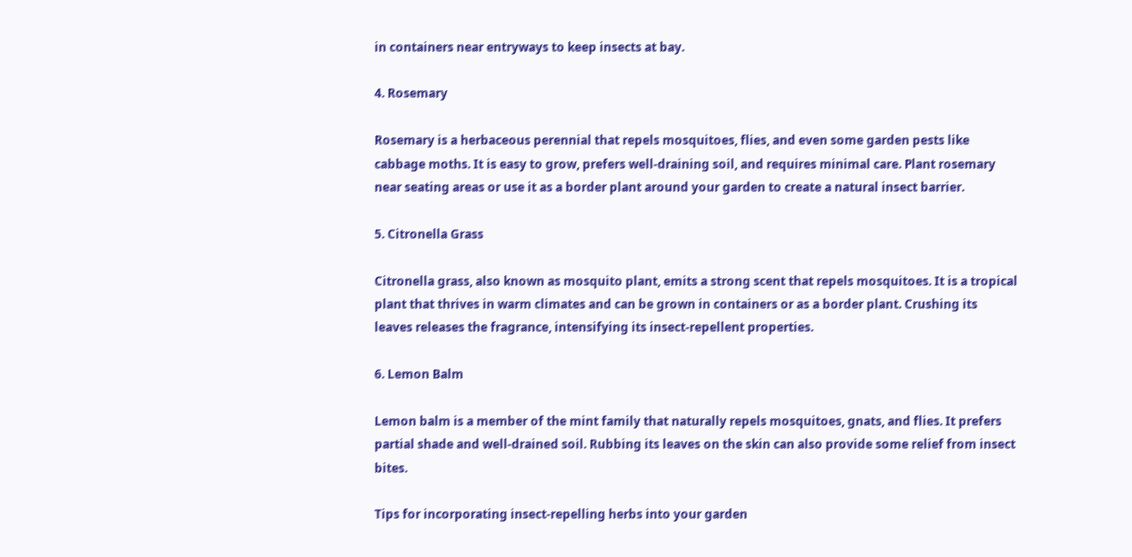in containers near entryways to keep insects at bay.

4. Rosemary

Rosemary is a herbaceous perennial that repels mosquitoes, flies, and even some garden pests like cabbage moths. It is easy to grow, prefers well-draining soil, and requires minimal care. Plant rosemary near seating areas or use it as a border plant around your garden to create a natural insect barrier.

5. Citronella Grass

Citronella grass, also known as mosquito plant, emits a strong scent that repels mosquitoes. It is a tropical plant that thrives in warm climates and can be grown in containers or as a border plant. Crushing its leaves releases the fragrance, intensifying its insect-repellent properties.

6. Lemon Balm

Lemon balm is a member of the mint family that naturally repels mosquitoes, gnats, and flies. It prefers partial shade and well-drained soil. Rubbing its leaves on the skin can also provide some relief from insect bites.

Tips for incorporating insect-repelling herbs into your garden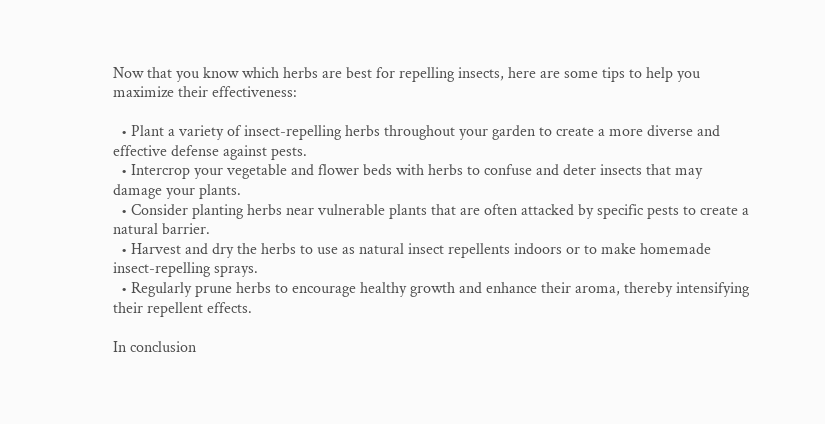Now that you know which herbs are best for repelling insects, here are some tips to help you maximize their effectiveness:

  • Plant a variety of insect-repelling herbs throughout your garden to create a more diverse and effective defense against pests.
  • Intercrop your vegetable and flower beds with herbs to confuse and deter insects that may damage your plants.
  • Consider planting herbs near vulnerable plants that are often attacked by specific pests to create a natural barrier.
  • Harvest and dry the herbs to use as natural insect repellents indoors or to make homemade insect-repelling sprays.
  • Regularly prune herbs to encourage healthy growth and enhance their aroma, thereby intensifying their repellent effects.

In conclusion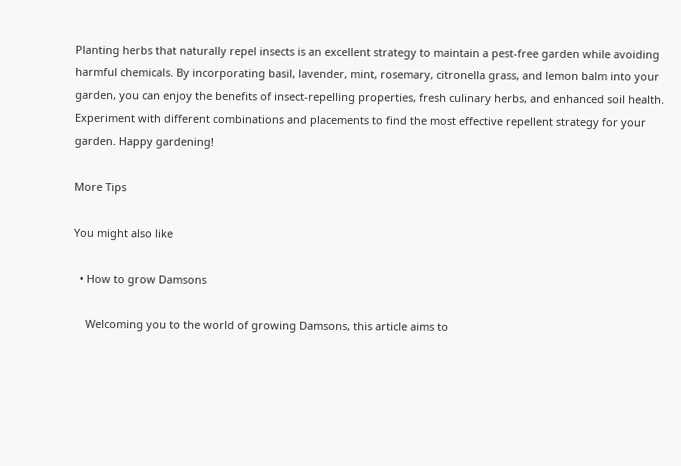Planting herbs that naturally repel insects is an excellent strategy to maintain a pest-free garden while avoiding harmful chemicals. By incorporating basil, lavender, mint, rosemary, citronella grass, and lemon balm into your garden, you can enjoy the benefits of insect-repelling properties, fresh culinary herbs, and enhanced soil health. Experiment with different combinations and placements to find the most effective repellent strategy for your garden. Happy gardening!

More Tips

You might also like

  • How to grow Damsons

    Welcoming you to the world of growing Damsons, this article aims to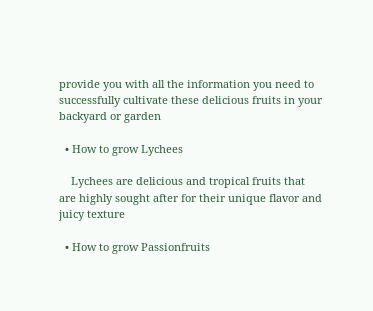provide you with all the information you need to successfully cultivate these delicious fruits in your backyard or garden

  • How to grow Lychees

    Lychees are delicious and tropical fruits that are highly sought after for their unique flavor and juicy texture

  • How to grow Passionfruits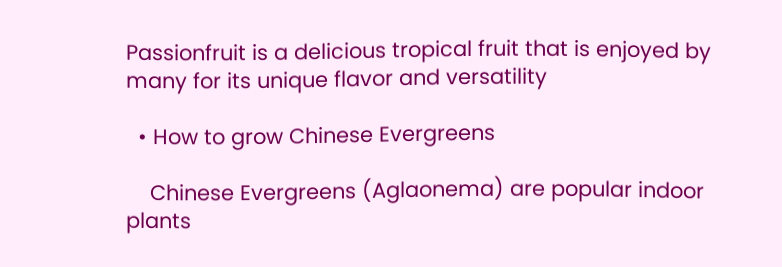Passionfruit is a delicious tropical fruit that is enjoyed by many for its unique flavor and versatility

  • How to grow Chinese Evergreens

    Chinese Evergreens (Aglaonema) are popular indoor plants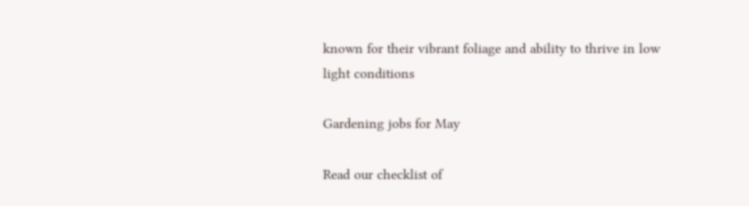known for their vibrant foliage and ability to thrive in low light conditions

Gardening jobs for May

Read our checklist of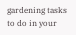gardening tasks to do in your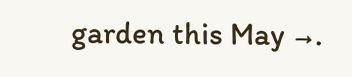garden this May →.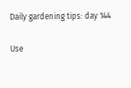Daily gardening tips: day 144

Use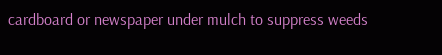cardboard or newspaper under mulch to suppress weeds